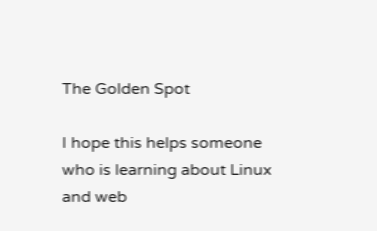The Golden Spot

I hope this helps someone who is learning about Linux and web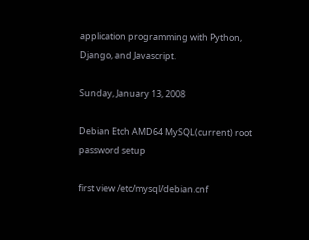application programming with Python, Django, and Javascript.

Sunday, January 13, 2008

Debian Etch AMD64 MySQL(current) root password setup

first view /etc/mysql/debian.cnf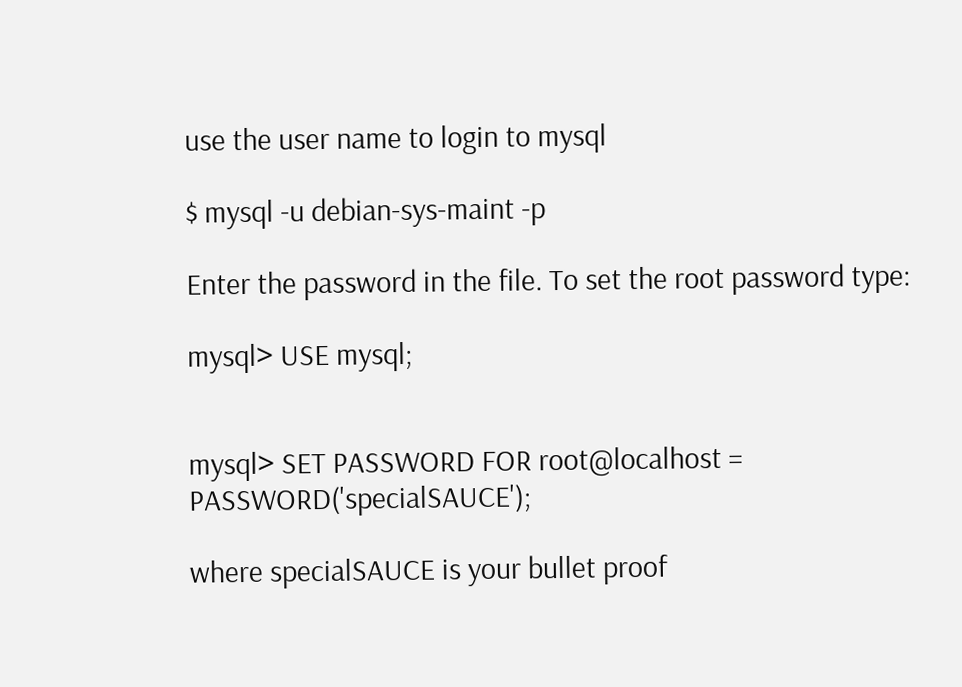use the user name to login to mysql

$ mysql -u debian-sys-maint -p

Enter the password in the file. To set the root password type:

mysql> USE mysql;


mysql> SET PASSWORD FOR root@localhost = PASSWORD('specialSAUCE');

where specialSAUCE is your bullet proof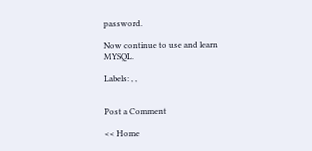password.

Now continue to use and learn MYSQL.

Labels: , ,


Post a Comment

<< Home